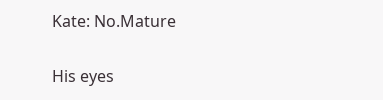Kate: No.Mature

His eyes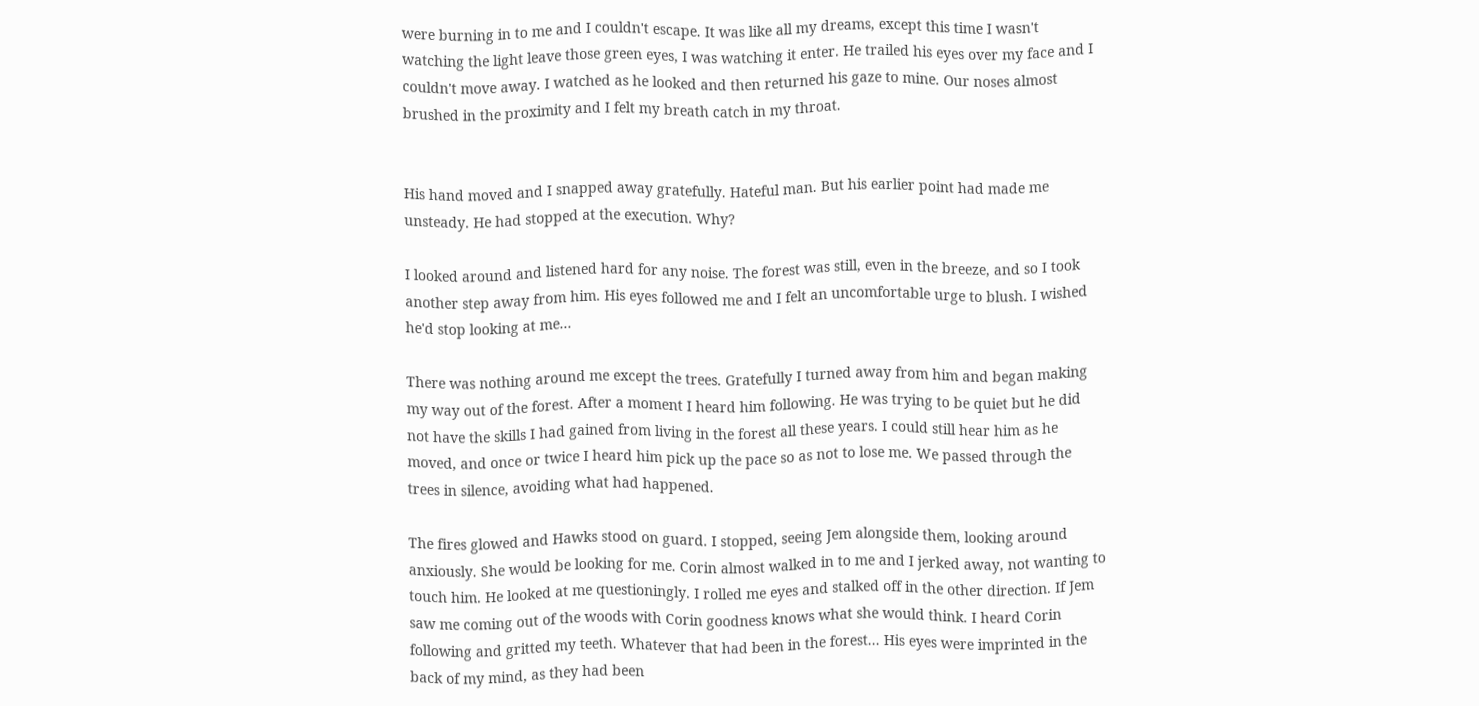were burning in to me and I couldn't escape. It was like all my dreams, except this time I wasn't watching the light leave those green eyes, I was watching it enter. He trailed his eyes over my face and I couldn't move away. I watched as he looked and then returned his gaze to mine. Our noses almost brushed in the proximity and I felt my breath catch in my throat.


His hand moved and I snapped away gratefully. Hateful man. But his earlier point had made me unsteady. He had stopped at the execution. Why?

I looked around and listened hard for any noise. The forest was still, even in the breeze, and so I took another step away from him. His eyes followed me and I felt an uncomfortable urge to blush. I wished he'd stop looking at me...

There was nothing around me except the trees. Gratefully I turned away from him and began making my way out of the forest. After a moment I heard him following. He was trying to be quiet but he did not have the skills I had gained from living in the forest all these years. I could still hear him as he moved, and once or twice I heard him pick up the pace so as not to lose me. We passed through the trees in silence, avoiding what had happened.

The fires glowed and Hawks stood on guard. I stopped, seeing Jem alongside them, looking around anxiously. She would be looking for me. Corin almost walked in to me and I jerked away, not wanting to touch him. He looked at me questioningly. I rolled me eyes and stalked off in the other direction. If Jem saw me coming out of the woods with Corin goodness knows what she would think. I heard Corin following and gritted my teeth. Whatever that had been in the forest... His eyes were imprinted in the back of my mind, as they had been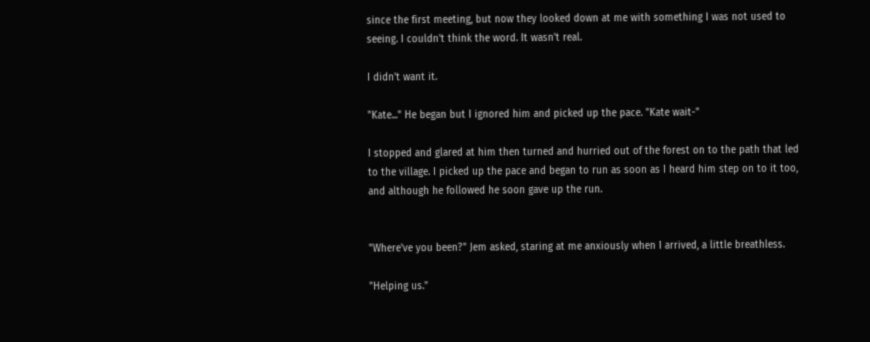since the first meeting, but now they looked down at me with something I was not used to seeing. I couldn't think the word. It wasn't real.

I didn't want it.

"Kate..." He began but I ignored him and picked up the pace. "Kate wait-"

I stopped and glared at him then turned and hurried out of the forest on to the path that led to the village. I picked up the pace and began to run as soon as I heard him step on to it too, and although he followed he soon gave up the run.


"Where've you been?" Jem asked, staring at me anxiously when I arrived, a little breathless.

"Helping us."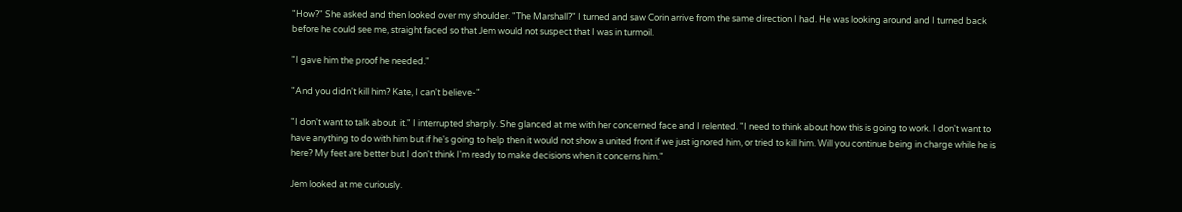"How?" She asked and then looked over my shoulder. "The Marshall?" I turned and saw Corin arrive from the same direction I had. He was looking around and I turned back before he could see me, straight faced so that Jem would not suspect that I was in turmoil.

"I gave him the proof he needed."

"And you didn't kill him? Kate, I can't believe-"

"I don't want to talk about  it." I interrupted sharply. She glanced at me with her concerned face and I relented. "I need to think about how this is going to work. I don't want to have anything to do with him but if he's going to help then it would not show a united front if we just ignored him, or tried to kill him. Will you continue being in charge while he is here? My feet are better but I don't think I'm ready to make decisions when it concerns him."

Jem looked at me curiously.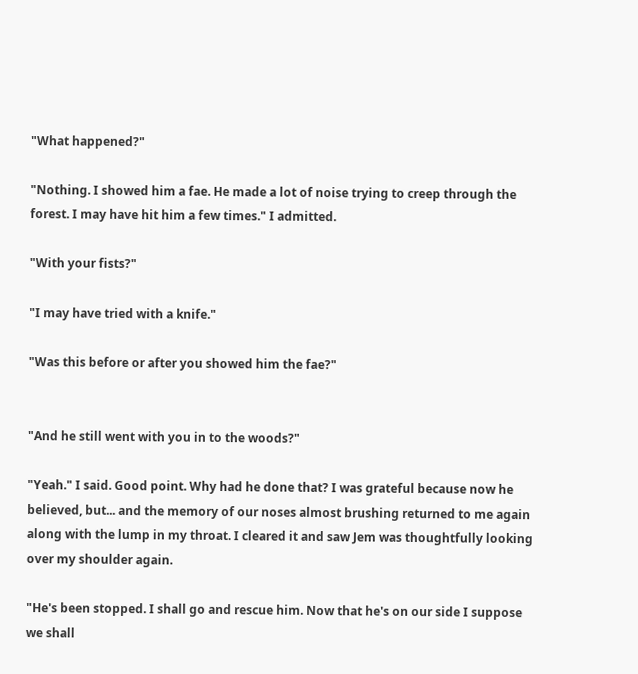"What happened?"

"Nothing. I showed him a fae. He made a lot of noise trying to creep through the forest. I may have hit him a few times." I admitted.

"With your fists?"

"I may have tried with a knife."

"Was this before or after you showed him the fae?"


"And he still went with you in to the woods?"

"Yeah." I said. Good point. Why had he done that? I was grateful because now he believed, but... and the memory of our noses almost brushing returned to me again along with the lump in my throat. I cleared it and saw Jem was thoughtfully looking over my shoulder again.

"He's been stopped. I shall go and rescue him. Now that he's on our side I suppose we shall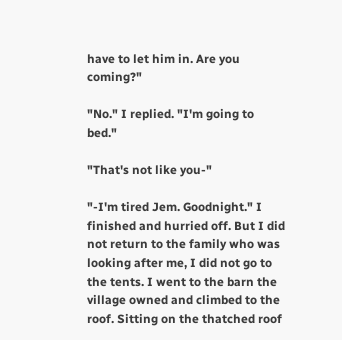have to let him in. Are you coming?"

"No." I replied. "I'm going to bed."

"That's not like you-"

"-I'm tired Jem. Goodnight." I finished and hurried off. But I did not return to the family who was looking after me, I did not go to the tents. I went to the barn the village owned and climbed to the roof. Sitting on the thatched roof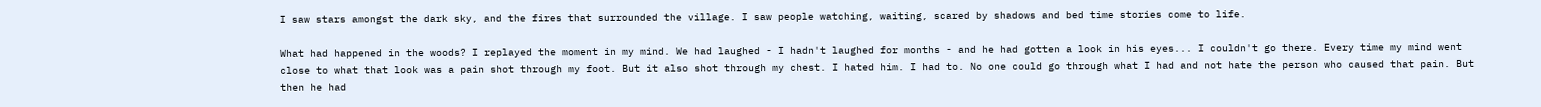I saw stars amongst the dark sky, and the fires that surrounded the village. I saw people watching, waiting, scared by shadows and bed time stories come to life.

What had happened in the woods? I replayed the moment in my mind. We had laughed - I hadn't laughed for months - and he had gotten a look in his eyes... I couldn't go there. Every time my mind went close to what that look was a pain shot through my foot. But it also shot through my chest. I hated him. I had to. No one could go through what I had and not hate the person who caused that pain. But then he had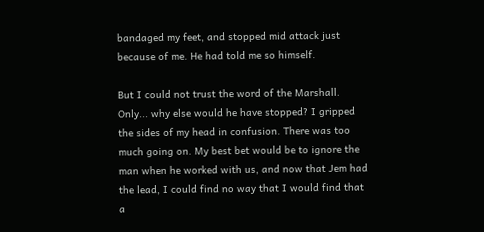bandaged my feet, and stopped mid attack just because of me. He had told me so himself.

But I could not trust the word of the Marshall. Only... why else would he have stopped? I gripped the sides of my head in confusion. There was too much going on. My best bet would be to ignore the man when he worked with us, and now that Jem had the lead, I could find no way that I would find that a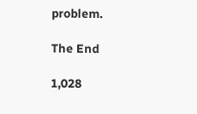problem.

The End

1,028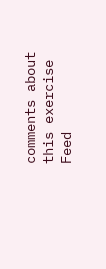comments about this exercise Feed